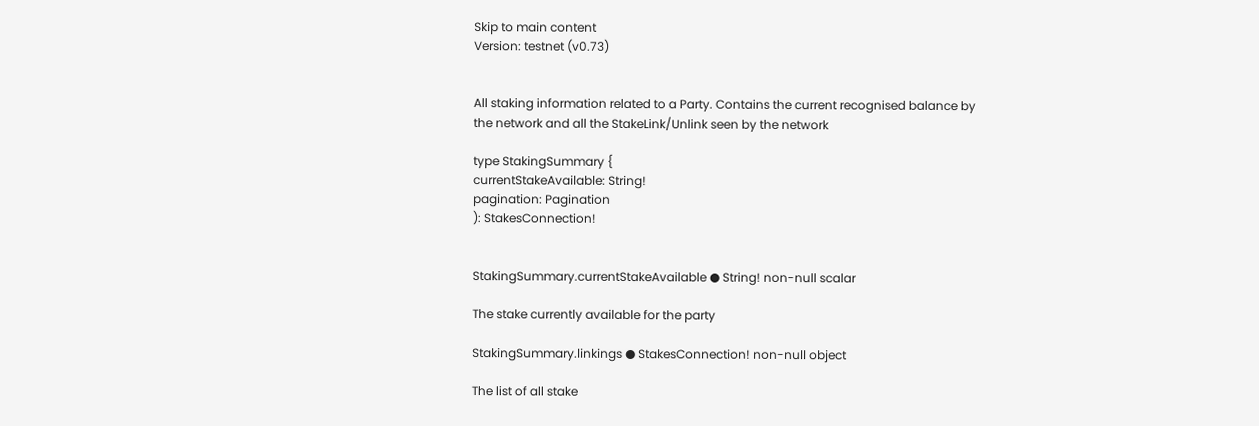Skip to main content
Version: testnet (v0.73)


All staking information related to a Party. Contains the current recognised balance by the network and all the StakeLink/Unlink seen by the network

type StakingSummary {
currentStakeAvailable: String!
pagination: Pagination
): StakesConnection!


StakingSummary.currentStakeAvailable ● String! non-null scalar

The stake currently available for the party

StakingSummary.linkings ● StakesConnection! non-null object

The list of all stake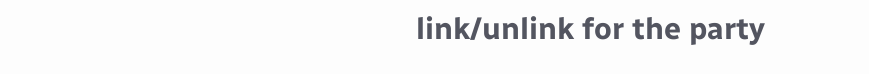link/unlink for the party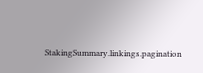StakingSummary.linkings.pagination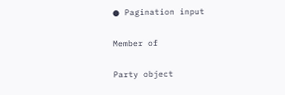● Pagination input

Member of

Party object